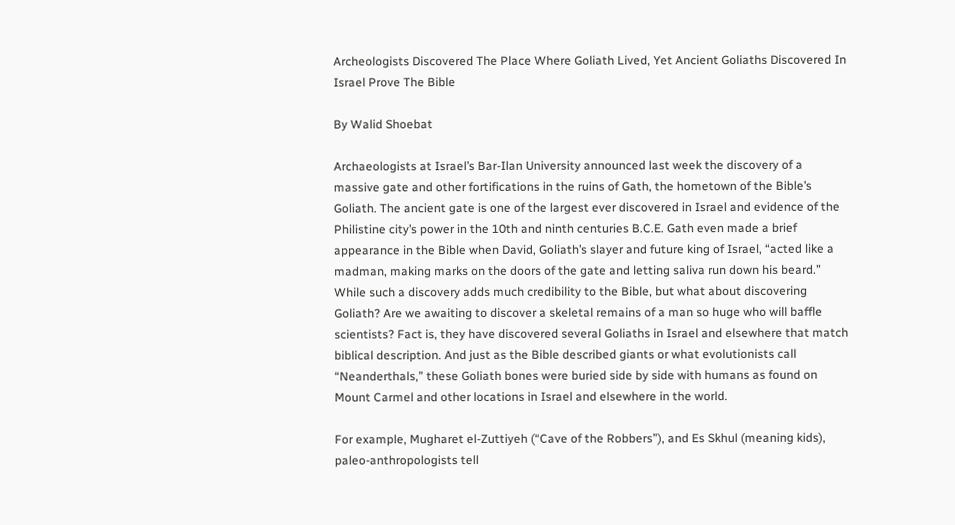Archeologists Discovered The Place Where Goliath Lived, Yet Ancient Goliaths Discovered In Israel Prove The Bible

By Walid Shoebat

Archaeologists at Israel’s Bar-Ilan University announced last week the discovery of a massive gate and other fortifications in the ruins of Gath, the hometown of the Bible’s Goliath. The ancient gate is one of the largest ever discovered in Israel and evidence of the Philistine city’s power in the 10th and ninth centuries B.C.E. Gath even made a brief appearance in the Bible when David, Goliath’s slayer and future king of Israel, “acted like a madman, making marks on the doors of the gate and letting saliva run down his beard.” While such a discovery adds much credibility to the Bible, but what about discovering Goliath? Are we awaiting to discover a skeletal remains of a man so huge who will baffle scientists? Fact is, they have discovered several Goliaths in Israel and elsewhere that match biblical description. And just as the Bible described giants or what evolutionists call “Neanderthals,” these Goliath bones were buried side by side with humans as found on Mount Carmel and other locations in Israel and elsewhere in the world.

For example, Mugharet el-Zuttiyeh (“Cave of the Robbers”), and Es Skhul (meaning kids), paleo-anthropologists tell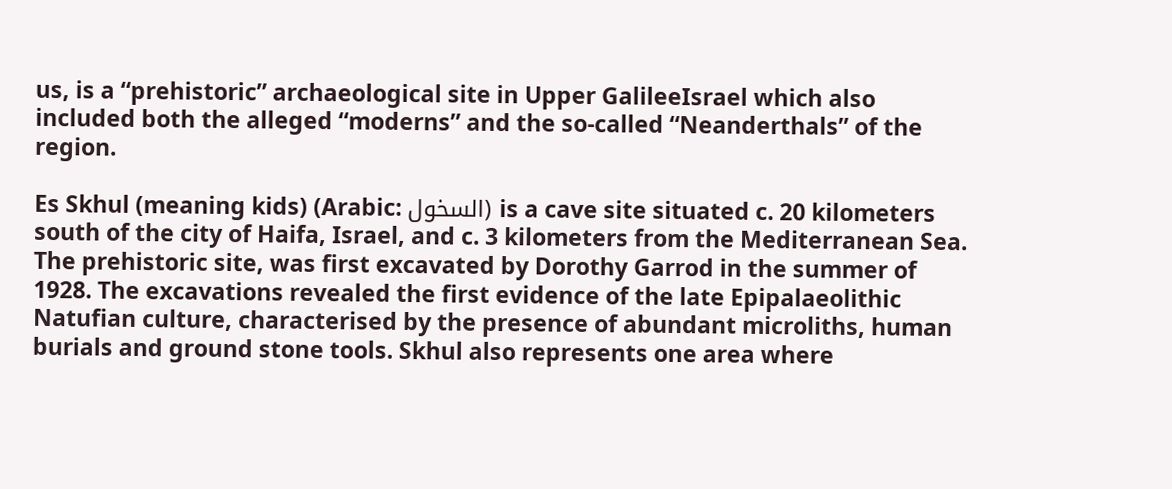us, is a “prehistoric” archaeological site in Upper GalileeIsrael which also included both the alleged “moderns” and the so-called “Neanderthals” of the region.

Es Skhul (meaning kids) (Arabic: السخول) is a cave site situated c. 20 kilometers south of the city of Haifa, Israel, and c. 3 kilometers from the Mediterranean Sea. The prehistoric site, was first excavated by Dorothy Garrod in the summer of 1928. The excavations revealed the first evidence of the late Epipalaeolithic Natufian culture, characterised by the presence of abundant microliths, human burials and ground stone tools. Skhul also represents one area where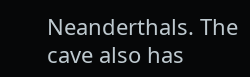Neanderthals. The cave also has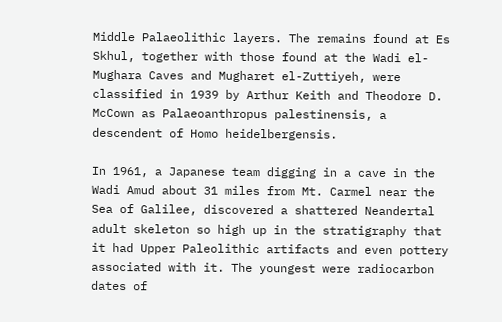Middle Palaeolithic layers. The remains found at Es Skhul, together with those found at the Wadi el-Mughara Caves and Mugharet el-Zuttiyeh, were classified in 1939 by Arthur Keith and Theodore D. McCown as Palaeoanthropus palestinensis, a descendent of Homo heidelbergensis.

In 1961, a Japanese team digging in a cave in the Wadi Amud about 31 miles from Mt. Carmel near the Sea of Galilee, discovered a shattered Neandertal adult skeleton so high up in the stratigraphy that it had Upper Paleolithic artifacts and even pottery associated with it. The youngest were radiocarbon dates of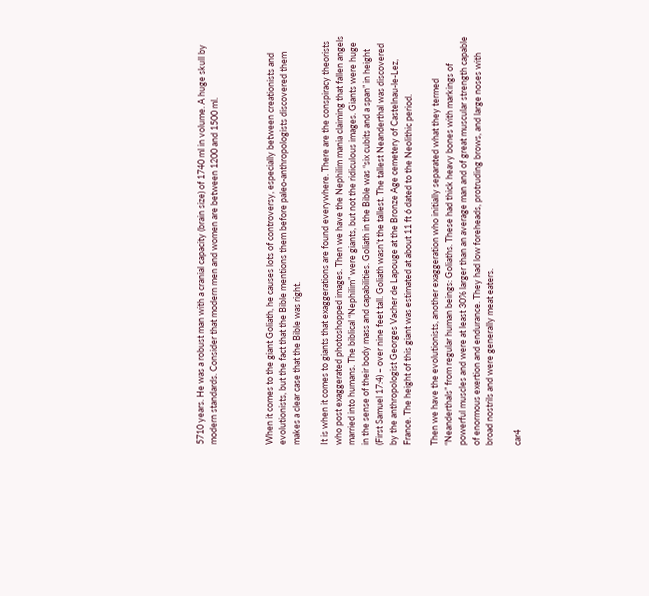5710 years. He was a robust man with a cranial capacity (brain size) of 1740 ml in volume. A huge skull by modern standards. Consider that modern men and women are between 1200 and 1500 ml.



When it comes to the giant Goliath, he causes lots of controversy, especially between creationists and evolutionists, but the fact that the Bible mentions them before paleo-anthropologists discovered them makes a clear case that the Bible was right.

It is when it comes to giants that exaggerations are found everywhere. There are the conspiracy theorists who post exaggerated photoshopped images. Then we have the Nephilim mania claiming that fallen angels married into humans. The biblical “Nephilim” were giants, but not the ridiculous images. Giants were huge in the sense of their body mass and capabilities. Goliath in the Bible was “six cubits and a span” in height (First Samuel 17:4) – over nine feet tall. Goliath wasn’t the tallest. The tallest Neanderthal was discovered by the anthropologist Georges Vacher de Lapouge at the Bronze Age cemetery of Castelnau-le-Lez, France. The height of this giant was estimated at about 11 ft 6 dated to the Neolithic period.

Then we have the evolutionists, another exaggeration who initially separated what they termed “Neanderthals” from regular human beings: Goliaths. These had thick heavy bones with markings of powerful muscles and were at least 30% larger than an average man and of great muscular strength capable of enormous exertion and endurance. They had low foreheads, protruding brows, and large noses with broad nostrils and were generally meat eaters.

car4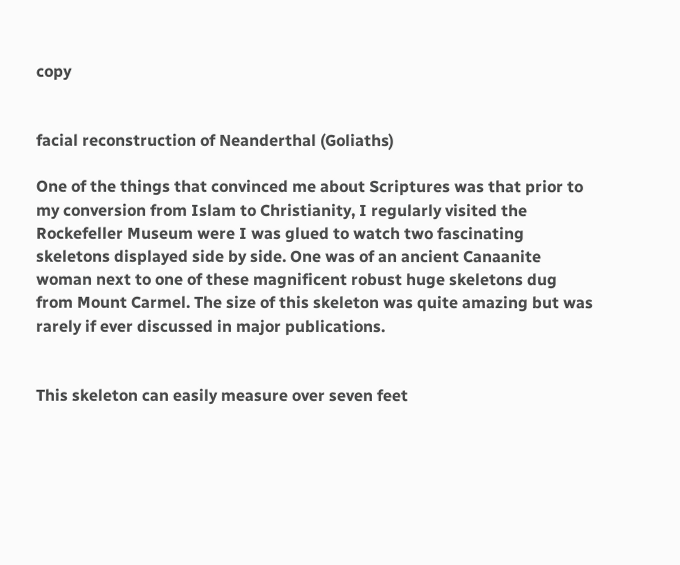copy


facial reconstruction of Neanderthal (Goliaths)

One of the things that convinced me about Scriptures was that prior to my conversion from Islam to Christianity, I regularly visited the Rockefeller Museum were I was glued to watch two fascinating skeletons displayed side by side. One was of an ancient Canaanite woman next to one of these magnificent robust huge skeletons dug from Mount Carmel. The size of this skeleton was quite amazing but was rarely if ever discussed in major publications.


This skeleton can easily measure over seven feet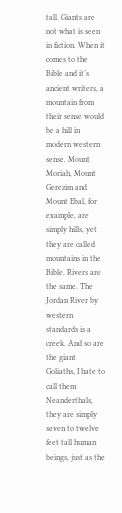tall. Giants are not what is seen in fiction. When it comes to the Bible and it’s ancient writers, a mountain from their sense would be a hill in modern western sense. Mount Moriah, Mount Gerezim and Mount Ebal, for example, are simply hills, yet they are called mountains in the Bible. Rivers are the same. The Jordan River by western standards is a creek. And so are the giant Goliaths, I hate to call them Neanderthals, they are simply seven to twelve feet tall human beings, just as the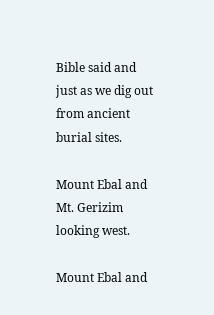Bible said and just as we dig out from ancient burial sites.

Mount Ebal and Mt. Gerizim looking west.

Mount Ebal and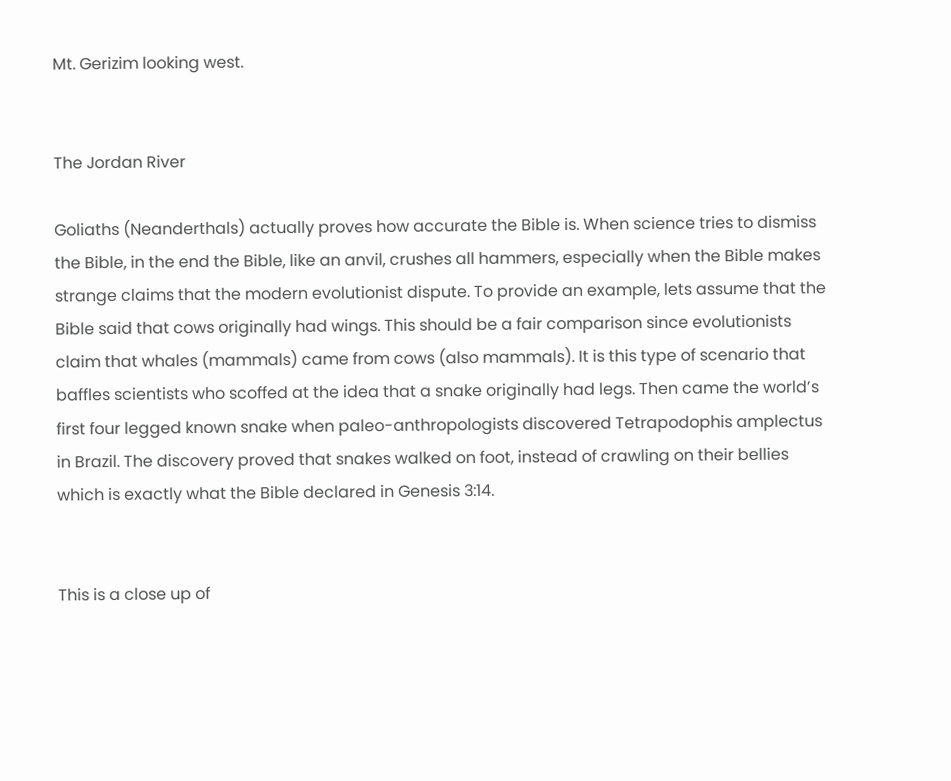Mt. Gerizim looking west.


The Jordan River

Goliaths (Neanderthals) actually proves how accurate the Bible is. When science tries to dismiss the Bible, in the end the Bible, like an anvil, crushes all hammers, especially when the Bible makes strange claims that the modern evolutionist dispute. To provide an example, lets assume that the Bible said that cows originally had wings. This should be a fair comparison since evolutionists claim that whales (mammals) came from cows (also mammals). It is this type of scenario that baffles scientists who scoffed at the idea that a snake originally had legs. Then came the world’s first four legged known snake when paleo-anthropologists discovered Tetrapodophis amplectus in Brazil. The discovery proved that snakes walked on foot, instead of crawling on their bellies which is exactly what the Bible declared in Genesis 3:14.


This is a close up of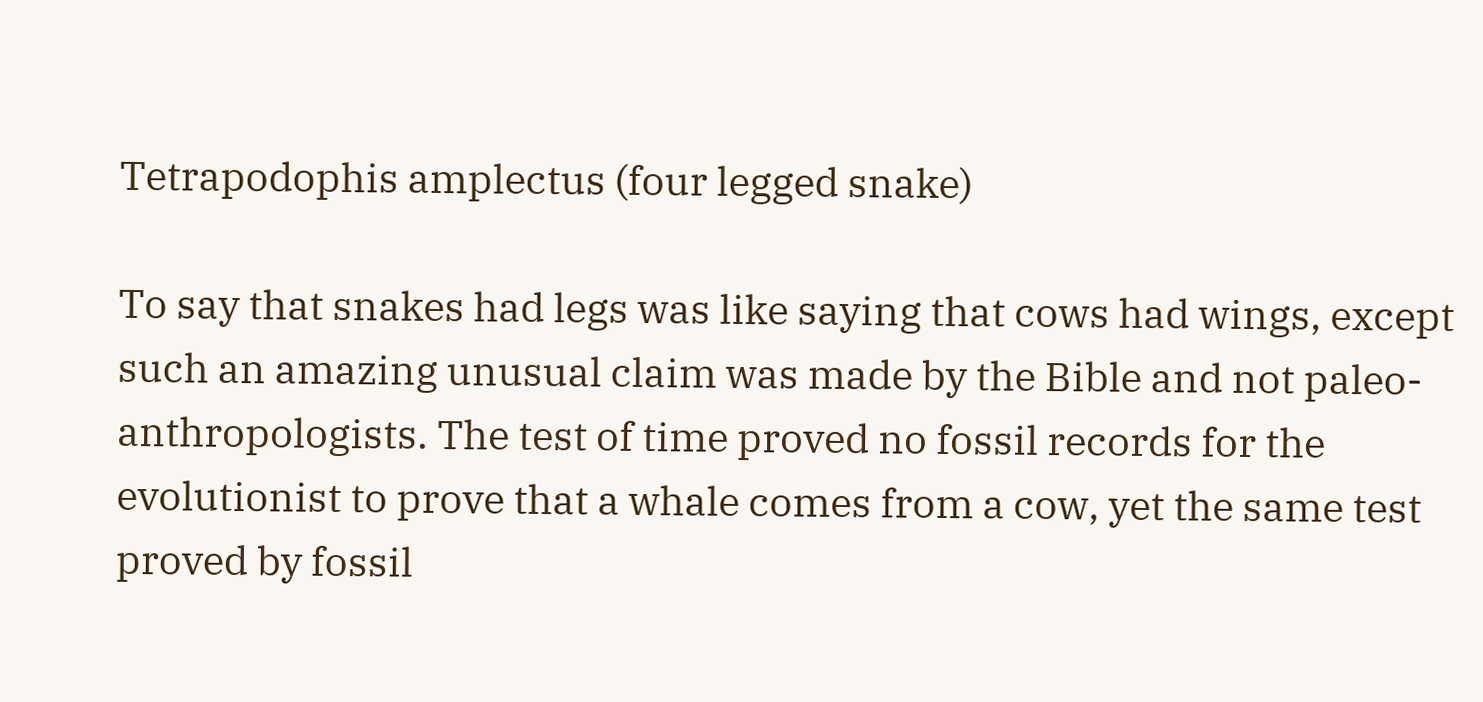Tetrapodophis amplectus (four legged snake)

To say that snakes had legs was like saying that cows had wings, except such an amazing unusual claim was made by the Bible and not paleo-anthropologists. The test of time proved no fossil records for the evolutionist to prove that a whale comes from a cow, yet the same test proved by fossil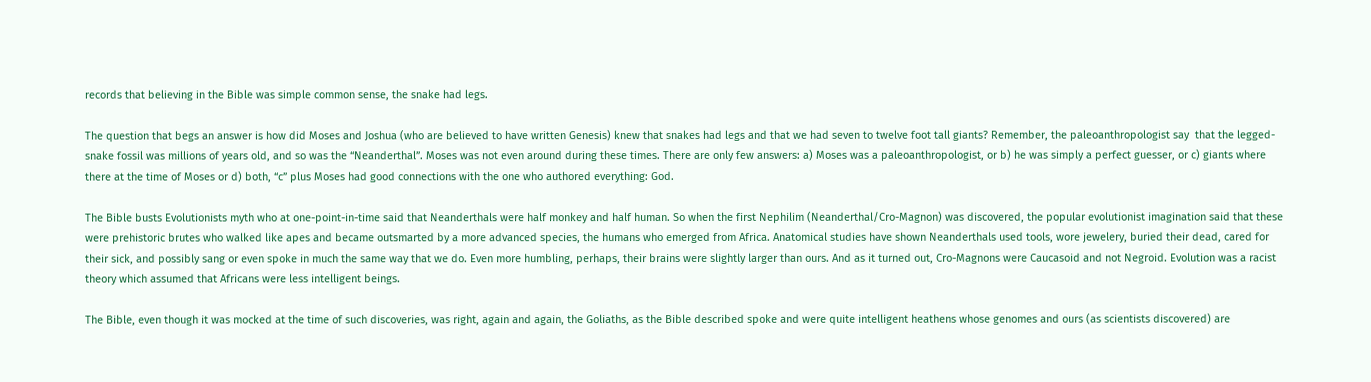records that believing in the Bible was simple common sense, the snake had legs.

The question that begs an answer is how did Moses and Joshua (who are believed to have written Genesis) knew that snakes had legs and that we had seven to twelve foot tall giants? Remember, the paleoanthropologist say  that the legged-snake fossil was millions of years old, and so was the “Neanderthal”. Moses was not even around during these times. There are only few answers: a) Moses was a paleoanthropologist, or b) he was simply a perfect guesser, or c) giants where there at the time of Moses or d) both, “c” plus Moses had good connections with the one who authored everything: God.

The Bible busts Evolutionists myth who at one-point-in-time said that Neanderthals were half monkey and half human. So when the first Nephilim (Neanderthal/Cro-Magnon) was discovered, the popular evolutionist imagination said that these were prehistoric brutes who walked like apes and became outsmarted by a more advanced species, the humans who emerged from Africa. Anatomical studies have shown Neanderthals used tools, wore jewelery, buried their dead, cared for their sick, and possibly sang or even spoke in much the same way that we do. Even more humbling, perhaps, their brains were slightly larger than ours. And as it turned out, Cro-Magnons were Caucasoid and not Negroid. Evolution was a racist theory which assumed that Africans were less intelligent beings.

The Bible, even though it was mocked at the time of such discoveries, was right, again and again, the Goliaths, as the Bible described spoke and were quite intelligent heathens whose genomes and ours (as scientists discovered) are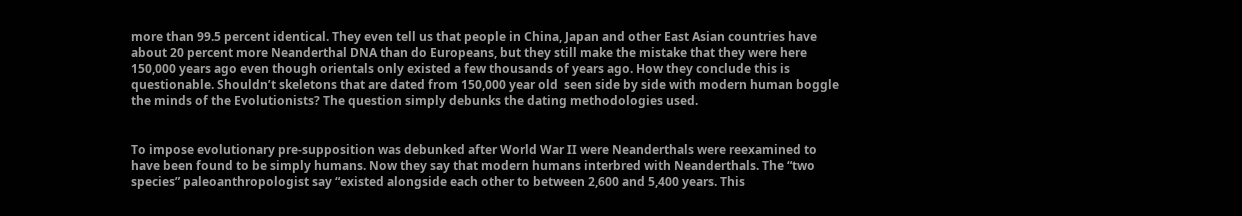more than 99.5 percent identical. They even tell us that people in China, Japan and other East Asian countries have about 20 percent more Neanderthal DNA than do Europeans, but they still make the mistake that they were here 150,000 years ago even though orientals only existed a few thousands of years ago. How they conclude this is questionable. Shouldn’t skeletons that are dated from 150,000 year old  seen side by side with modern human boggle the minds of the Evolutionists? The question simply debunks the dating methodologies used.


To impose evolutionary pre-supposition was debunked after World War II were Neanderthals were reexamined to have been found to be simply humans. Now they say that modern humans interbred with Neanderthals. The “two species” paleoanthropologist say “existed alongside each other to between 2,600 and 5,400 years. This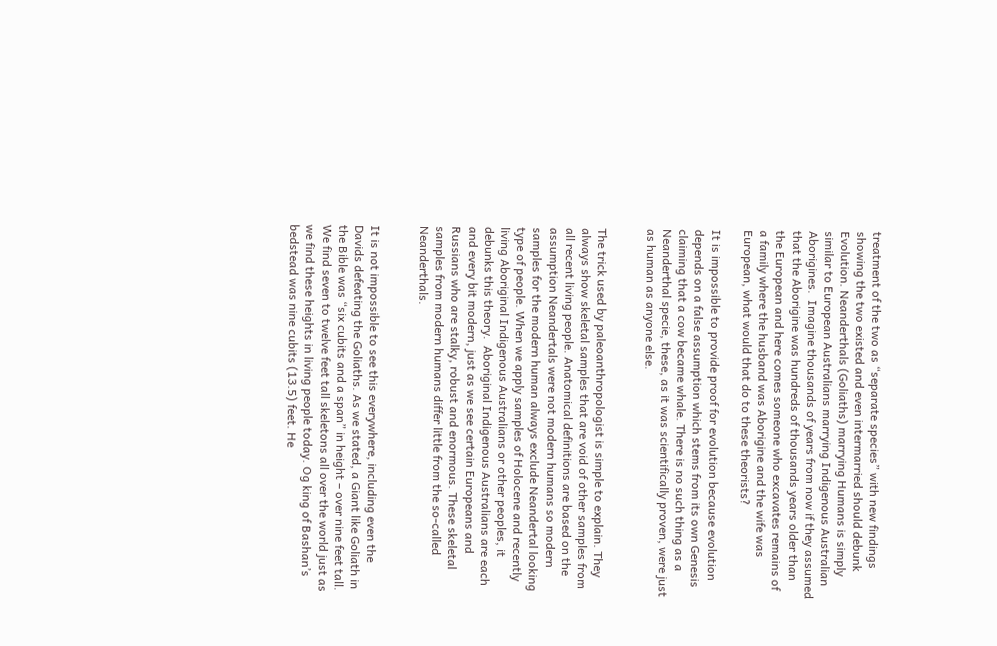treatment of the two as “separate species” with new findings showing the two existed and even intermarried should debunk Evolution. Neanderthals (Goliaths) marrying Humans is simply similar to European Australians marrying Indigenous Australian Aborigines.  Imagine thousands of years from now if they assumed that the Aborigine was hundreds of thousands years older than the European and here comes someone who excavates remains of a family where the husband was Aborigine and the wife was European, what would that do to these theorists?

It is impossible to provide proof for evolution because evolution depends on a false assumption which stems from its own Genesis claiming that a cow became whale. There is no such thing as a Neanderthal specie, these, as it was scientifically proven, were just as human as anyone else.


The trick used by paleoanthropologist is simple to explain. They always show skeletal samples that are void of other samples from all recent living people. Anatomical definitions are based on the assumption Neandertals were not modern humans so modern samples for the modern human always exclude Neandertal looking type of people. When we apply samples of Holocene and recently living Aboriginal Indigenous Australians or other peoples, it debunks this theory.  Aboriginal Indigenous Australians are each and every bit modern, just as we see certain Europeans and Russians who are stalky, robust and enormous. These skeletal samples from modern humans differ little from the so-called Neanderthals.


It is not impossible to see this everywhere, including even the Davids defeating the Goliaths. As we stated, a Giant like Goliath in the Bible was “six cubits and a span” in height – over nine feet tall. We find seven to twelve feet tall skeletons all over the world just as we find these heights in living people today. Og king of Bashan’s bedstead was nine cubits (13.5) feet. He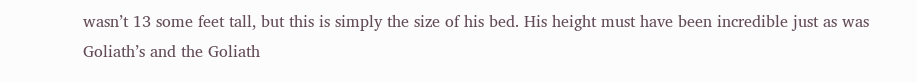wasn’t 13 some feet tall, but this is simply the size of his bed. His height must have been incredible just as was Goliath’s and the Goliath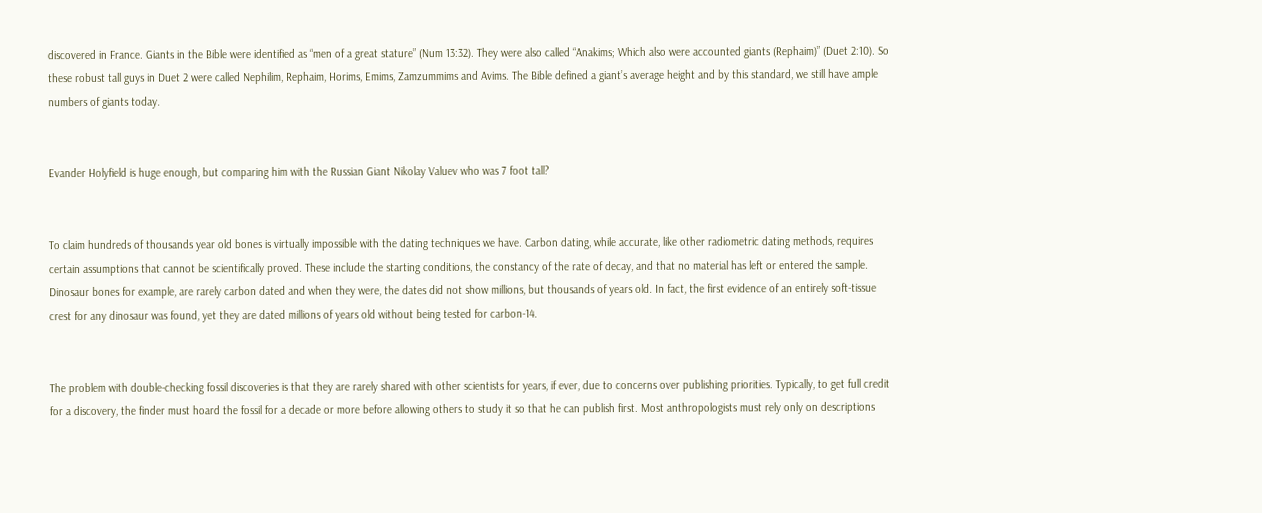discovered in France. Giants in the Bible were identified as “men of a great stature” (Num 13:32). They were also called “Anakims; Which also were accounted giants (Rephaim)” (Duet 2:10). So these robust tall guys in Duet 2 were called Nephilim, Rephaim, Horims, Emims, Zamzummims and Avims. The Bible defined a giant’s average height and by this standard, we still have ample numbers of giants today.


Evander Holyfield is huge enough, but comparing him with the Russian Giant Nikolay Valuev who was 7 foot tall?


To claim hundreds of thousands year old bones is virtually impossible with the dating techniques we have. Carbon dating, while accurate, like other radiometric dating methods, requires certain assumptions that cannot be scientifically proved. These include the starting conditions, the constancy of the rate of decay, and that no material has left or entered the sample. Dinosaur bones for example, are rarely carbon dated and when they were, the dates did not show millions, but thousands of years old. In fact, the first evidence of an entirely soft-tissue crest for any dinosaur was found, yet they are dated millions of years old without being tested for carbon-14.


The problem with double-checking fossil discoveries is that they are rarely shared with other scientists for years, if ever, due to concerns over publishing priorities. Typically, to get full credit for a discovery, the finder must hoard the fossil for a decade or more before allowing others to study it so that he can publish first. Most anthropologists must rely only on descriptions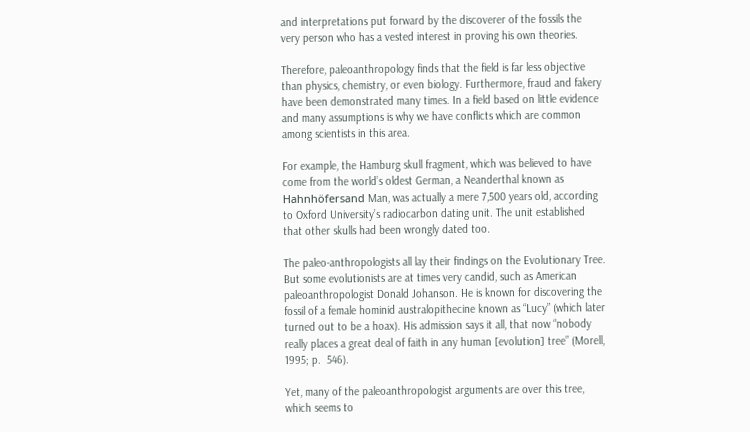and interpretations put forward by the discoverer of the fossils the very person who has a vested interest in proving his own theories.

Therefore, paleoanthropology finds that the field is far less objective than physics, chemistry, or even biology. Furthermore, fraud and fakery have been demonstrated many times. In a field based on little evidence and many assumptions is why we have conflicts which are common among scientists in this area.

For example, the Hamburg skull fragment, which was believed to have come from the world’s oldest German, a Neanderthal known as Hahnhöfersand Man, was actually a mere 7,500 years old, according to Oxford University’s radiocarbon dating unit. The unit established that other skulls had been wrongly dated too.

The paleo-anthropologists all lay their findings on the Evolutionary Tree. But some evolutionists are at times very candid, such as American paleoanthropologist Donald Johanson. He is known for discovering the fossil of a female hominid australopithecine known as “Lucy” (which later turned out to be a hoax). His admission says it all, that now “nobody really places a great deal of faith in any human [evolution] tree” (Morell, 1995; p.  546).

Yet, many of the paleoanthropologist arguments are over this tree, which seems to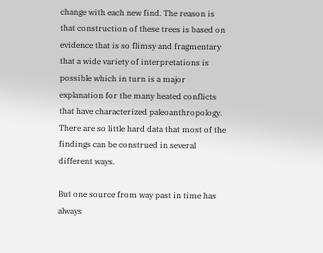change with each new find. The reason is that construction of these trees is based on evidence that is so flimsy and fragmentary that a wide variety of interpretations is possible which in turn is a major explanation for the many heated conflicts that have characterized paleoanthropology.  There are so little hard data that most of the findings can be construed in several different ways.

But one source from way past in time has always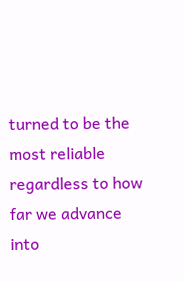turned to be the most reliable regardless to how far we advance into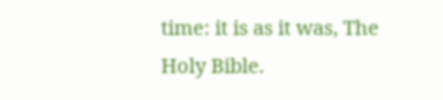time: it is as it was, The Holy Bible.